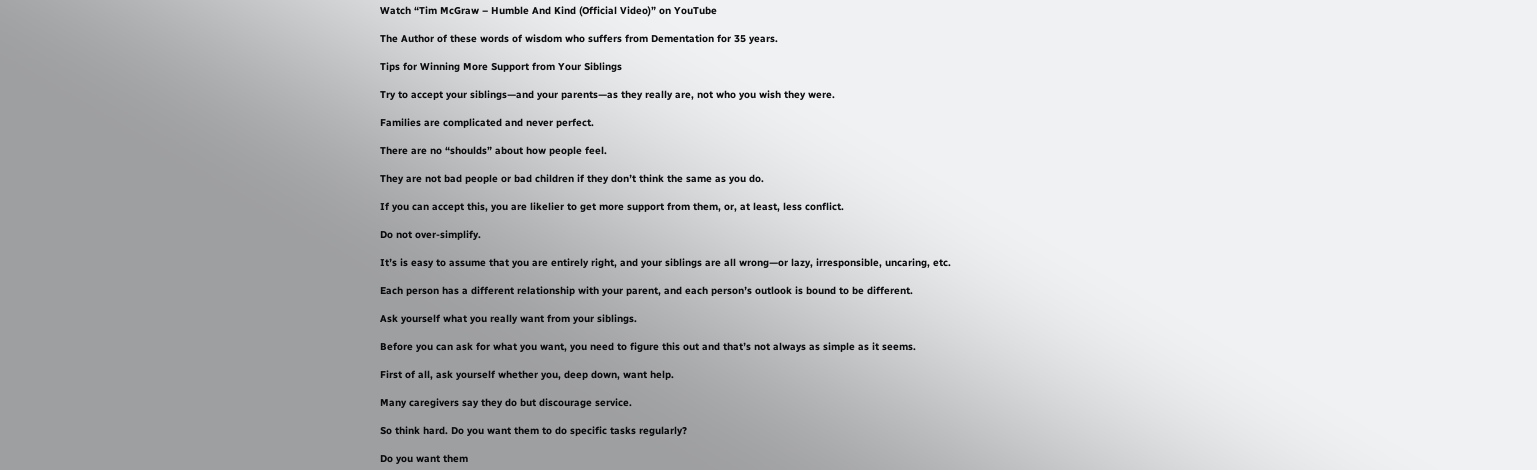Watch “Tim McGraw – Humble And Kind (Official Video)” on YouTube

The Author of these words of wisdom who suffers from Dementation for 35 years.

Tips for Winning More Support from Your Siblings

Try to accept your siblings—and your parents—as they really are, not who you wish they were.

Families are complicated and never perfect.

There are no “shoulds” about how people feel.

They are not bad people or bad children if they donʼt think the same as you do.

If you can accept this, you are likelier to get more support from them, or, at least, less conflict.

Do not over-simplify.

Itʼs is easy to assume that you are entirely right, and your siblings are all wrong—or lazy, irresponsible, uncaring, etc.

Each person has a different relationship with your parent, and each personʼs outlook is bound to be different.

Ask yourself what you really want from your siblings.

Before you can ask for what you want, you need to figure this out and thatʼs not always as simple as it seems.

First of all, ask yourself whether you, deep down, want help.

Many caregivers say they do but discourage service.

So think hard. Do you want them to do specific tasks regularly?

Do you want them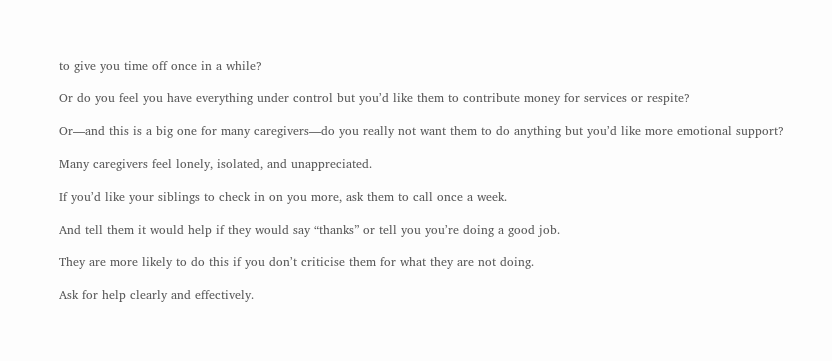to give you time off once in a while?

Or do you feel you have everything under control but youʼd like them to contribute money for services or respite?

Or—and this is a big one for many caregivers—do you really not want them to do anything but youʼd like more emotional support?

Many caregivers feel lonely, isolated, and unappreciated.

If youʼd like your siblings to check in on you more, ask them to call once a week.

And tell them it would help if they would say “thanks” or tell you youʼre doing a good job.

They are more likely to do this if you donʼt criticise them for what they are not doing.

Ask for help clearly and effectively.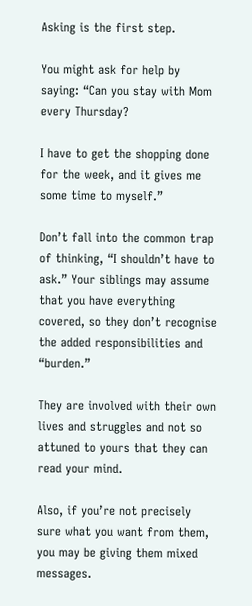Asking is the first step.

You might ask for help by saying: “Can you stay with Mom every Thursday?

I have to get the shopping done for the week, and it gives me some time to myself.”

Donʼt fall into the common trap of thinking, “I shouldnʼt have to ask.” Your siblings may assume that you have everything covered, so they donʼt recognise the added responsibilities and “burden.”

They are involved with their own lives and struggles and not so attuned to yours that they can read your mind.

Also, if youʼre not precisely sure what you want from them, you may be giving them mixed messages.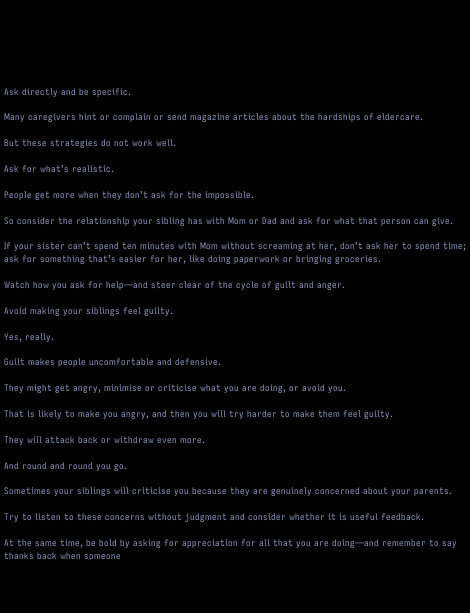Ask directly and be specific.

Many caregivers hint or complain or send magazine articles about the hardships of eldercare.

But these strategies do not work well.

Ask for whatʼs realistic.

People get more when they donʼt ask for the impossible.

So consider the relationship your sibling has with Mom or Dad and ask for what that person can give.

If your sister canʼt spend ten minutes with Mom without screaming at her, donʼt ask her to spend time; ask for something thatʼs easier for her, like doing paperwork or bringing groceries.

Watch how you ask for help—and steer clear of the cycle of guilt and anger.

Avoid making your siblings feel guilty.

Yes, really.

Guilt makes people uncomfortable and defensive.

They might get angry, minimise or criticise what you are doing, or avoid you.

That is likely to make you angry, and then you will try harder to make them feel guilty.

They will attack back or withdraw even more.

And round and round you go.

Sometimes your siblings will criticise you because they are genuinely concerned about your parents.

Try to listen to these concerns without judgment and consider whether it is useful feedback.

At the same time, be bold by asking for appreciation for all that you are doing—and remember to say thanks back when someone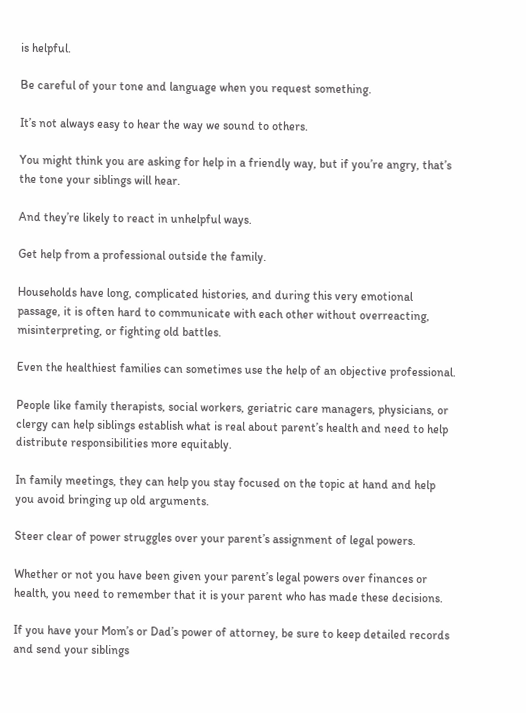is helpful.

Be careful of your tone and language when you request something.

Itʼs not always easy to hear the way we sound to others.

You might think you are asking for help in a friendly way, but if youʼre angry, thatʼs the tone your siblings will hear.

And theyʼre likely to react in unhelpful ways.

Get help from a professional outside the family.

Households have long, complicated histories, and during this very emotional passage, it is often hard to communicate with each other without overreacting, misinterpreting, or fighting old battles.

Even the healthiest families can sometimes use the help of an objective professional.

People like family therapists, social workers, geriatric care managers, physicians, or clergy can help siblings establish what is real about parentʼs health and need to help distribute responsibilities more equitably.

In family meetings, they can help you stay focused on the topic at hand and help you avoid bringing up old arguments.

Steer clear of power struggles over your parent’s assignment of legal powers.

Whether or not you have been given your parentʼs legal powers over finances or health, you need to remember that it is your parent who has made these decisions.

If you have your Momʼs or Dadʼs power of attorney, be sure to keep detailed records and send your siblings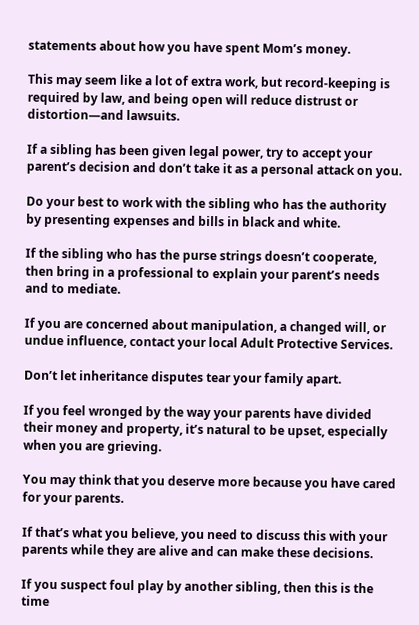statements about how you have spent Momʼs money.

This may seem like a lot of extra work, but record-keeping is required by law, and being open will reduce distrust or distortion—and lawsuits.

If a sibling has been given legal power, try to accept your parentʼs decision and donʼt take it as a personal attack on you.

Do your best to work with the sibling who has the authority by presenting expenses and bills in black and white.

If the sibling who has the purse strings doesnʼt cooperate, then bring in a professional to explain your parentʼs needs and to mediate.

If you are concerned about manipulation, a changed will, or undue influence, contact your local Adult Protective Services.

Donʼt let inheritance disputes tear your family apart.

If you feel wronged by the way your parents have divided their money and property, itʼs natural to be upset, especially when you are grieving.

You may think that you deserve more because you have cared for your parents.

If thatʼs what you believe, you need to discuss this with your parents while they are alive and can make these decisions.

If you suspect foul play by another sibling, then this is the time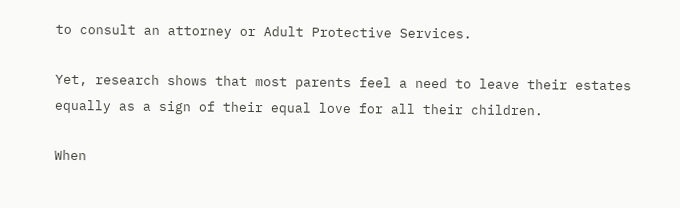to consult an attorney or Adult Protective Services.

Yet, research shows that most parents feel a need to leave their estates equally as a sign of their equal love for all their children.

When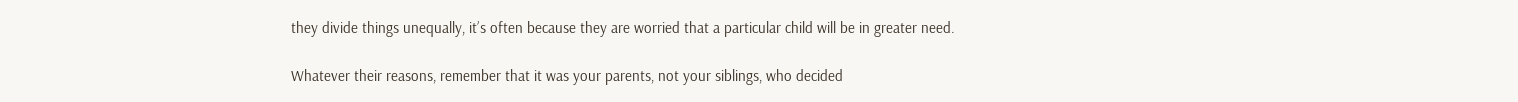they divide things unequally, itʼs often because they are worried that a particular child will be in greater need.

Whatever their reasons, remember that it was your parents, not your siblings, who decided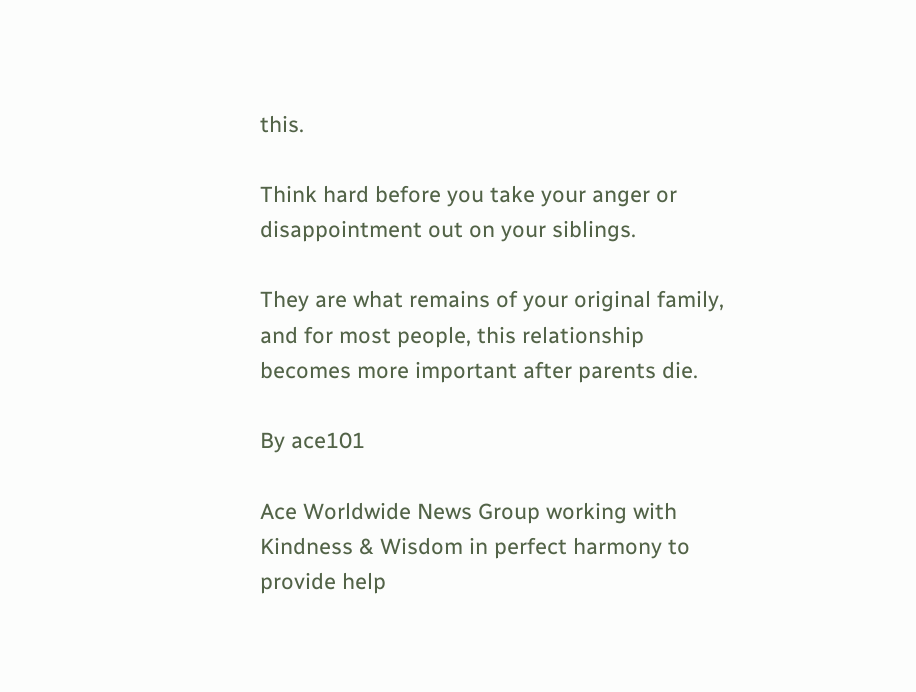this.

Think hard before you take your anger or disappointment out on your siblings.

They are what remains of your original family, and for most people, this relationship becomes more important after parents die.

By ace101

Ace Worldwide News Group working with Kindness & Wisdom in perfect harmony to provide help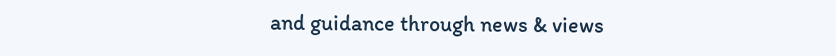and guidance through news & views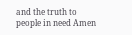and the truth to people in need Amen